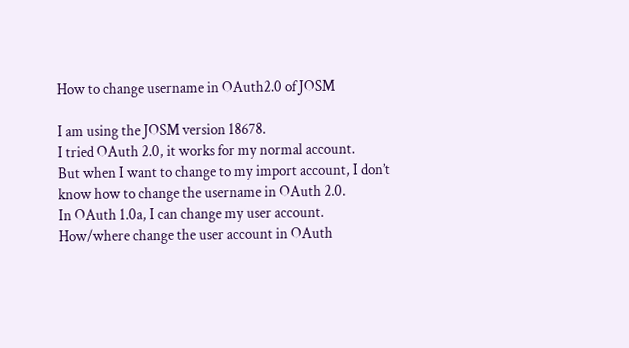How to change username in OAuth2.0 of JOSM

I am using the JOSM version 18678.
I tried OAuth 2.0, it works for my normal account.
But when I want to change to my import account, I don’t know how to change the username in OAuth 2.0.
In OAuth 1.0a, I can change my user account.
How/where change the user account in OAuth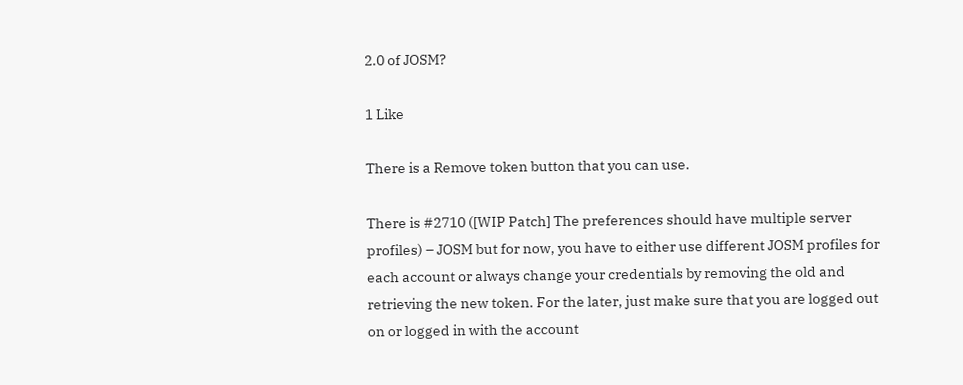2.0 of JOSM?

1 Like

There is a Remove token button that you can use.

There is #2710 ([WIP Patch] The preferences should have multiple server profiles) – JOSM but for now, you have to either use different JOSM profiles for each account or always change your credentials by removing the old and retrieving the new token. For the later, just make sure that you are logged out on or logged in with the account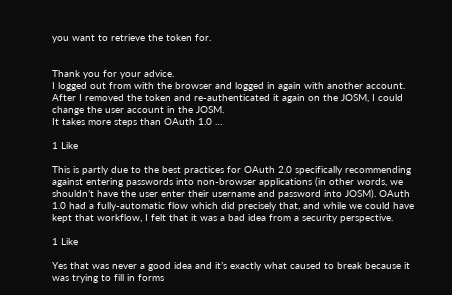you want to retrieve the token for.


Thank you for your advice.
I logged out from with the browser and logged in again with another account. After I removed the token and re-authenticated it again on the JOSM, I could change the user account in the JOSM.
It takes more steps than OAuth 1.0 …

1 Like

This is partly due to the best practices for OAuth 2.0 specifically recommending against entering passwords into non-browser applications (in other words, we shouldn’t have the user enter their username and password into JOSM). OAuth 1.0 had a fully-automatic flow which did precisely that, and while we could have kept that workflow, I felt that it was a bad idea from a security perspective.

1 Like

Yes that was never a good idea and it’s exactly what caused to break because it was trying to fill in forms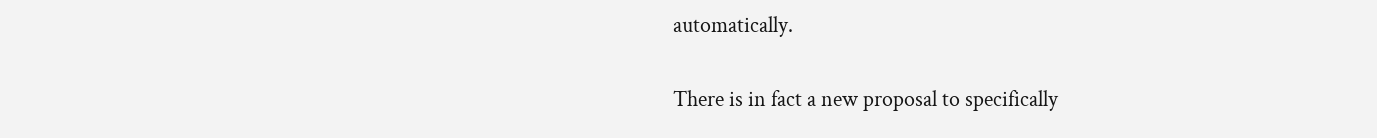automatically.

There is in fact a new proposal to specifically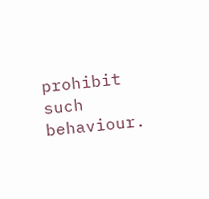prohibit such behaviour.